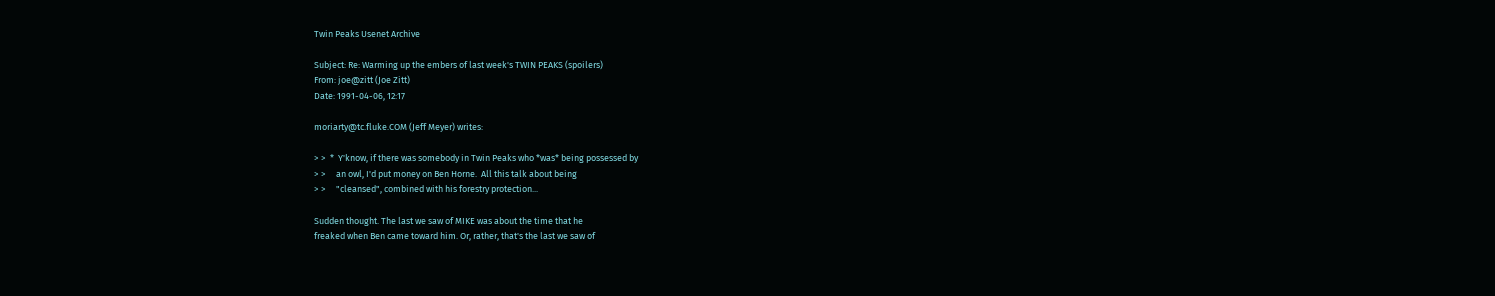Twin Peaks Usenet Archive

Subject: Re: Warming up the embers of last week's TWIN PEAKS (spoilers)
From: joe@zitt (Joe Zitt)
Date: 1991-04-06, 12:17

moriarty@tc.fluke.COM (Jeff Meyer) writes:

> >  *  Y'know, if there was somebody in Twin Peaks who *was* being possessed by
> >     an owl, I'd put money on Ben Horne.  All this talk about being
> >     "cleansed", combined with his forestry protection...

Sudden thought. The last we saw of MIKE was about the time that he
freaked when Ben came toward him. Or, rather, that's the last we saw of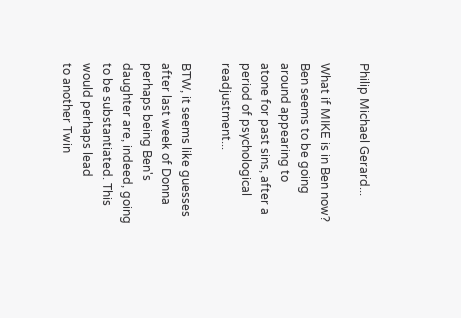Philip Michael Gerard...

What if MIKE is in Ben now? Ben seems to be going around appearing to
atone for past sins, after a period of psychological readjustment...

BTW, it seems like guesses after last week of Donna perhaps being Ben's
daughter are, indeed, going to be substantiated. This would perhaps lead
to another Twin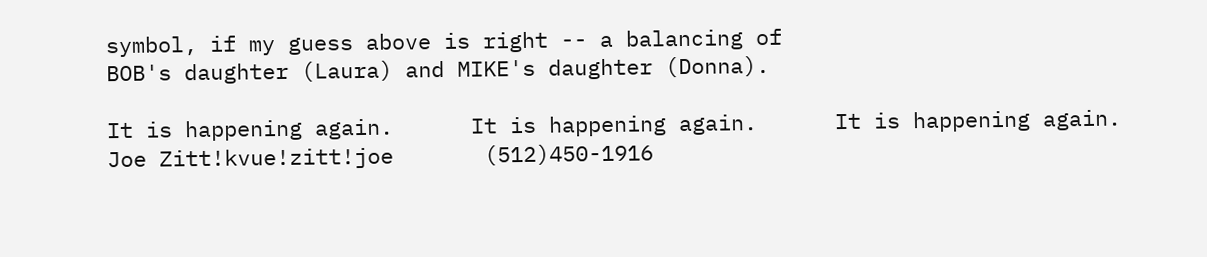symbol, if my guess above is right -- a balancing of
BOB's daughter (Laura) and MIKE's daughter (Donna).

It is happening again.      It is happening again.      It is happening again.
Joe Zitt!kvue!zitt!joe       (512)450-1916